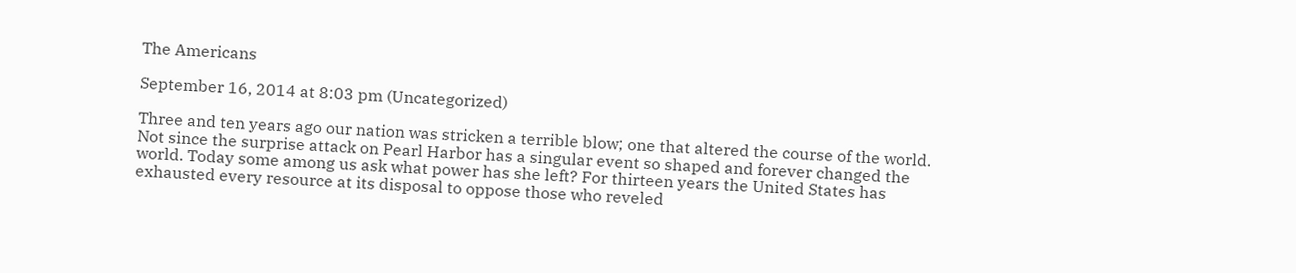The Americans

September 16, 2014 at 8:03 pm (Uncategorized)

Three and ten years ago our nation was stricken a terrible blow; one that altered the course of the world. Not since the surprise attack on Pearl Harbor has a singular event so shaped and forever changed the world. Today some among us ask what power has she left? For thirteen years the United States has exhausted every resource at its disposal to oppose those who reveled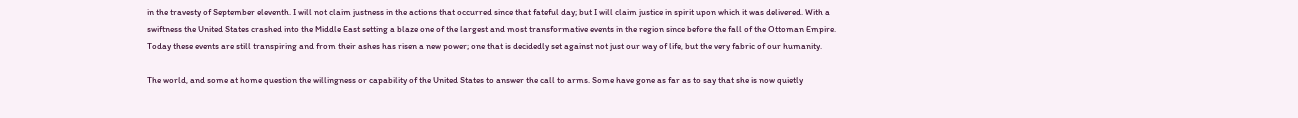in the travesty of September eleventh. I will not claim justness in the actions that occurred since that fateful day; but I will claim justice in spirit upon which it was delivered. With a swiftness the United States crashed into the Middle East setting a blaze one of the largest and most transformative events in the region since before the fall of the Ottoman Empire. Today these events are still transpiring and from their ashes has risen a new power; one that is decidedly set against not just our way of life, but the very fabric of our humanity.

The world, and some at home question the willingness or capability of the United States to answer the call to arms. Some have gone as far as to say that she is now quietly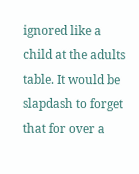ignored like a child at the adults table. It would be slapdash to forget that for over a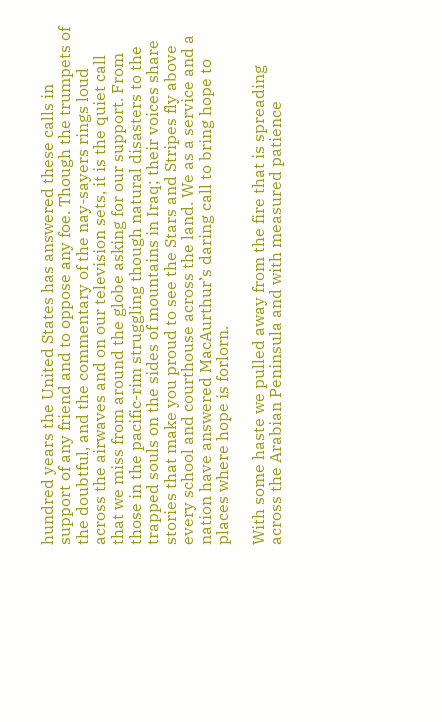hundred years the United States has answered these calls in support of any friend and to oppose any foe. Though the trumpets of the doubtful, and the commentary of the nay-sayers rings loud across the airwaves and on our television sets, it is the quiet call that we miss from around the globe asking for our support. From those in the pacific-rim struggling though natural disasters to the trapped souls on the sides of mountains in Iraq; their voices share stories that make you proud to see the Stars and Stripes fly above every school and courthouse across the land. We as a service and a nation have answered MacAurthur’s daring call to bring hope to places where hope is forlorn.

With some haste we pulled away from the fire that is spreading across the Arabian Peninsula and with measured patience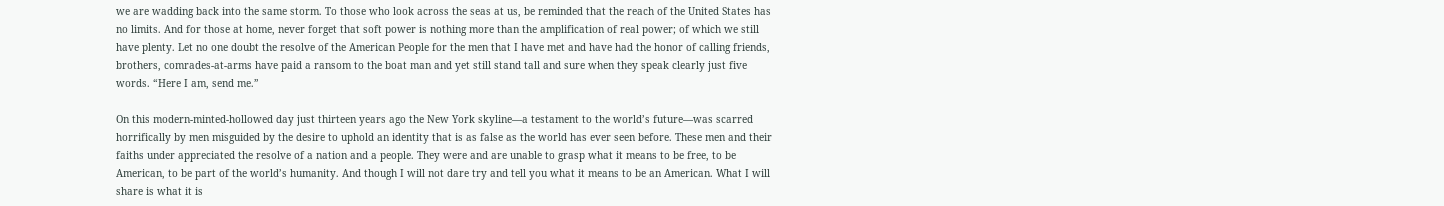we are wadding back into the same storm. To those who look across the seas at us, be reminded that the reach of the United States has no limits. And for those at home, never forget that soft power is nothing more than the amplification of real power; of which we still have plenty. Let no one doubt the resolve of the American People for the men that I have met and have had the honor of calling friends, brothers, comrades-at-arms have paid a ransom to the boat man and yet still stand tall and sure when they speak clearly just five words. “Here I am, send me.”

On this modern-minted-hollowed day just thirteen years ago the New York skyline—a testament to the world’s future—was scarred horrifically by men misguided by the desire to uphold an identity that is as false as the world has ever seen before. These men and their faiths under appreciated the resolve of a nation and a people. They were and are unable to grasp what it means to be free, to be American, to be part of the world’s humanity. And though I will not dare try and tell you what it means to be an American. What I will share is what it is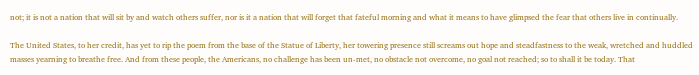not; it is not a nation that will sit by and watch others suffer, nor is it a nation that will forget that fateful morning and what it means to have glimpsed the fear that others live in continually.

The United States, to her credit, has yet to rip the poem from the base of the Statue of Liberty, her towering presence still screams out hope and steadfastness to the weak, wretched and huddled masses yearning to breathe free. And from these people, the Americans, no challenge has been un-met, no obstacle not overcome, no goal not reached; so to shall it be today. That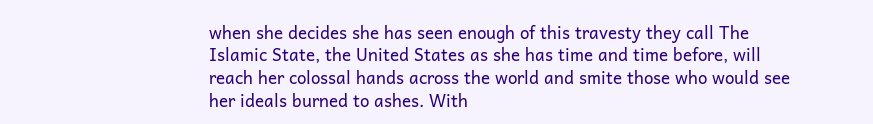when she decides she has seen enough of this travesty they call The Islamic State, the United States as she has time and time before, will reach her colossal hands across the world and smite those who would see her ideals burned to ashes. With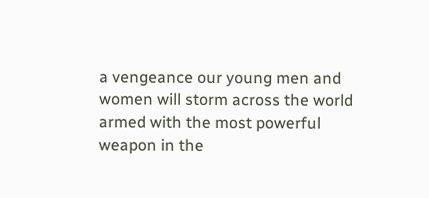a vengeance our young men and women will storm across the world armed with the most powerful weapon in the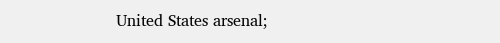United States arsenal;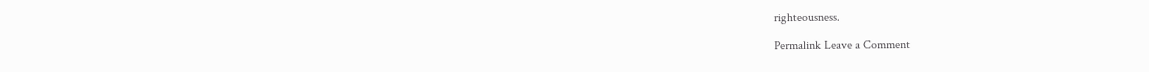righteousness.

Permalink Leave a Comment